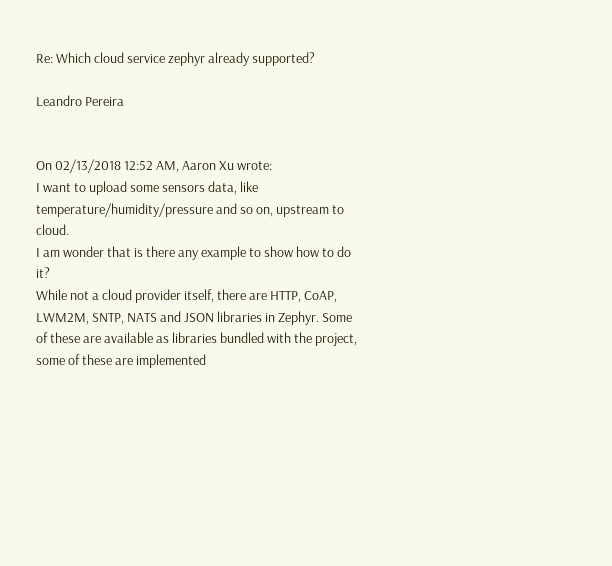Re: Which cloud service zephyr already supported?

Leandro Pereira


On 02/13/2018 12:52 AM, Aaron Xu wrote:
I want to upload some sensors data, like temperature/humidity/pressure and so on, upstream to cloud.
I am wonder that is there any example to show how to do it?
While not a cloud provider itself, there are HTTP, CoAP, LWM2M, SNTP, NATS and JSON libraries in Zephyr. Some of these are available as libraries bundled with the project, some of these are implemented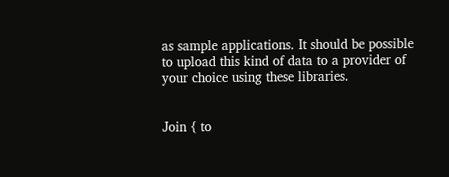as sample applications. It should be possible to upload this kind of data to a provider of your choice using these libraries.


Join { to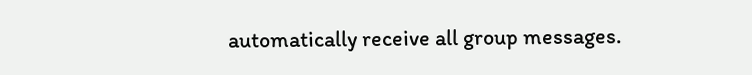automatically receive all group messages.